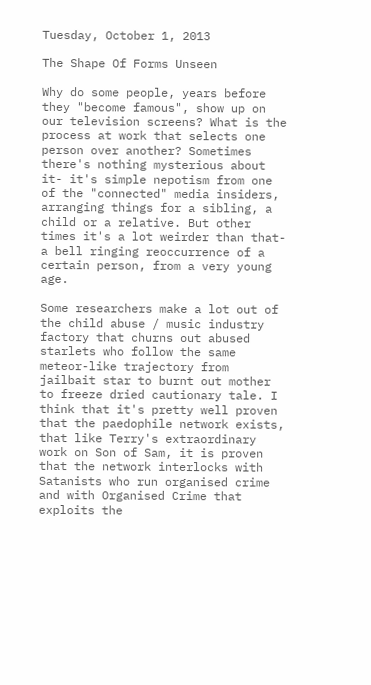Tuesday, October 1, 2013

The Shape Of Forms Unseen

Why do some people, years before they "become famous", show up on our television screens? What is the process at work that selects one person over another? Sometimes there's nothing mysterious about it- it's simple nepotism from one of the "connected" media insiders, arranging things for a sibling, a child or a relative. But other times it's a lot weirder than that- a bell ringing reoccurrence of a certain person, from a very young age.

Some researchers make a lot out of the child abuse / music industry factory that churns out abused starlets who follow the same meteor-like trajectory from jailbait star to burnt out mother to freeze dried cautionary tale. I think that it's pretty well proven that the paedophile network exists, that like Terry's extraordinary work on Son of Sam, it is proven that the network interlocks with Satanists who run organised crime and with Organised Crime that exploits the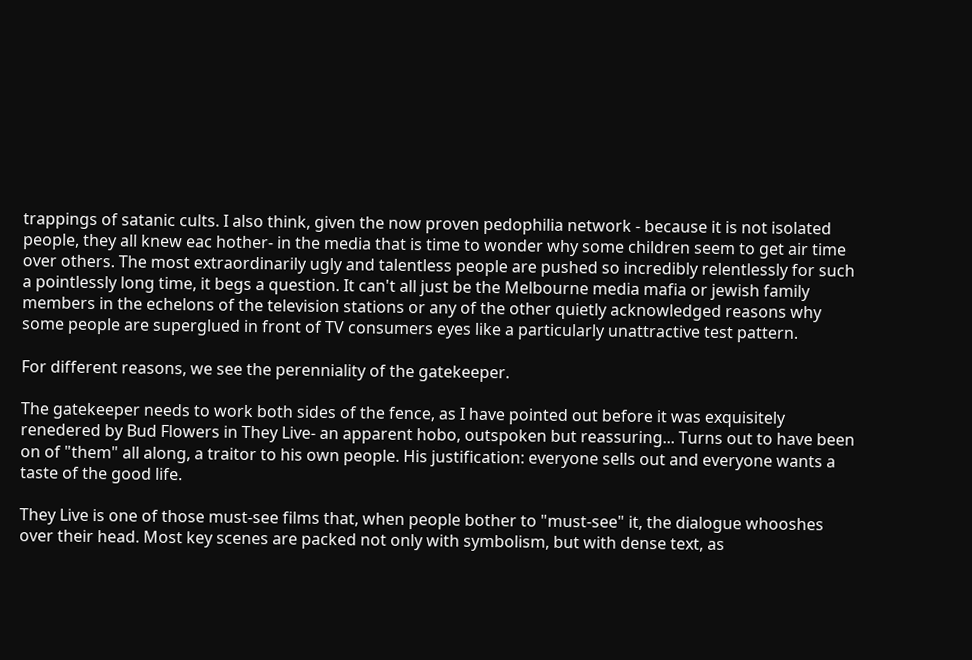trappings of satanic cults. I also think, given the now proven pedophilia network - because it is not isolated people, they all knew eac hother- in the media that is time to wonder why some children seem to get air time over others. The most extraordinarily ugly and talentless people are pushed so incredibly relentlessly for such a pointlessly long time, it begs a question. It can't all just be the Melbourne media mafia or jewish family members in the echelons of the television stations or any of the other quietly acknowledged reasons why some people are superglued in front of TV consumers eyes like a particularly unattractive test pattern.

For different reasons, we see the perenniality of the gatekeeper.

The gatekeeper needs to work both sides of the fence, as I have pointed out before it was exquisitely renedered by Bud Flowers in They Live- an apparent hobo, outspoken but reassuring... Turns out to have been on of "them" all along, a traitor to his own people. His justification: everyone sells out and everyone wants a taste of the good life.

They Live is one of those must-see films that, when people bother to "must-see" it, the dialogue whooshes over their head. Most key scenes are packed not only with symbolism, but with dense text, as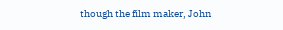though the film maker, John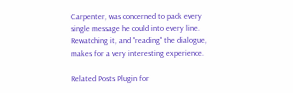Carpenter, was concerned to pack every single message he could into every line. Rewatching it, and "reading" the dialogue, makes for a very interesting experience.

Related Posts Plugin for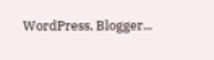WordPress, Blogger...